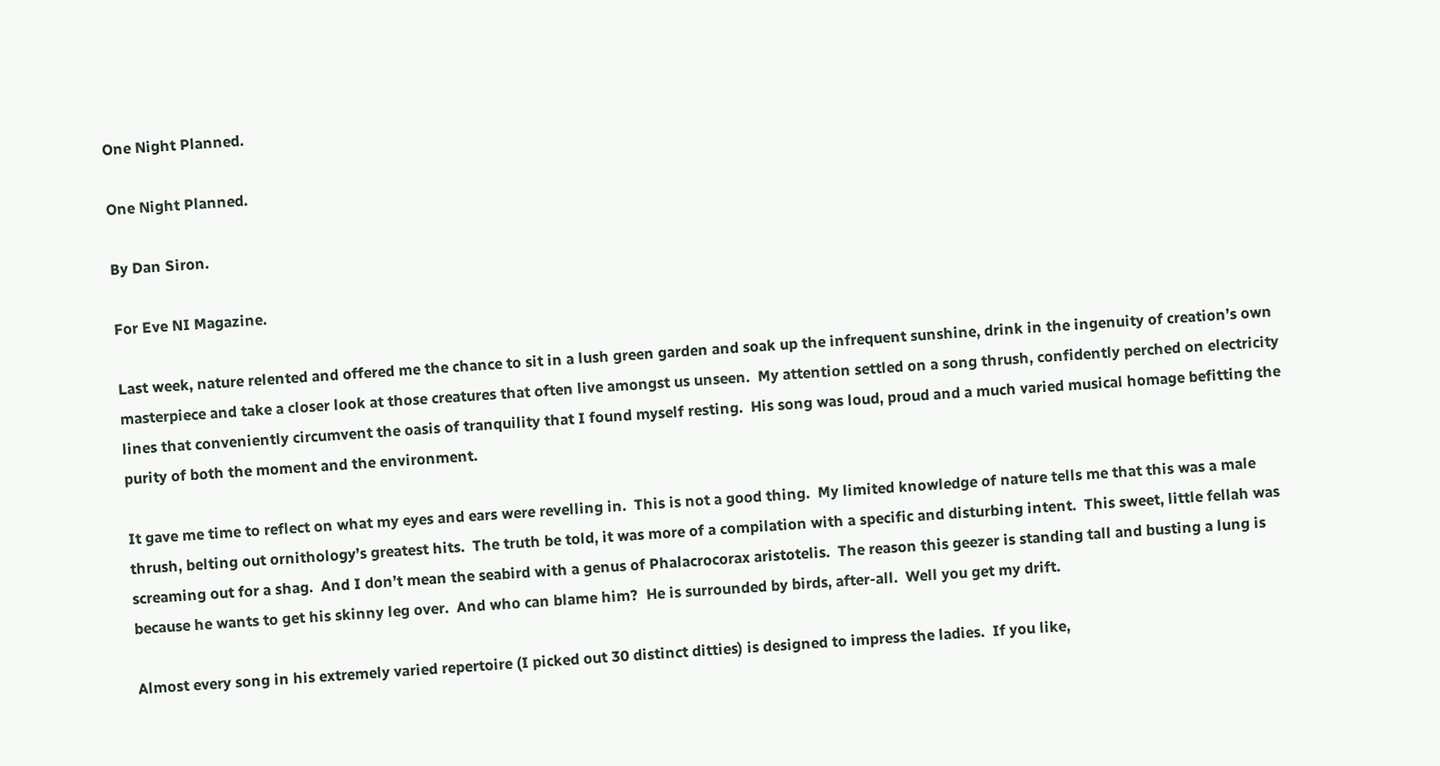One Night Planned.

One Night Planned.

By Dan Siron.

For Eve NI Magazine.

Last week, nature relented and offered me the chance to sit in a lush green garden and soak up the infrequent sunshine, drink in the ingenuity of creation’s own masterpiece and take a closer look at those creatures that often live amongst us unseen.  My attention settled on a song thrush, confidently perched on electricity lines that conveniently circumvent the oasis of tranquility that I found myself resting.  His song was loud, proud and a much varied musical homage befitting the purity of both the moment and the environment.

It gave me time to reflect on what my eyes and ears were revelling in.  This is not a good thing.  My limited knowledge of nature tells me that this was a male thrush, belting out ornithology’s greatest hits.  The truth be told, it was more of a compilation with a specific and disturbing intent.  This sweet, little fellah was screaming out for a shag.  And I don’t mean the seabird with a genus of Phalacrocorax aristotelis.  The reason this geezer is standing tall and busting a lung is because he wants to get his skinny leg over.  And who can blame him?  He is surrounded by birds, after-all.  Well you get my drift.

Almost every song in his extremely varied repertoire (I picked out 30 distinct ditties) is designed to impress the ladies.  If you like,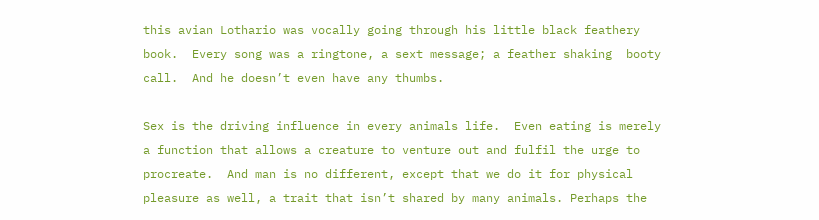this avian Lothario was vocally going through his little black feathery book.  Every song was a ringtone, a sext message; a feather shaking  booty call.  And he doesn’t even have any thumbs.

Sex is the driving influence in every animals life.  Even eating is merely a function that allows a creature to venture out and fulfil the urge to procreate.  And man is no different, except that we do it for physical pleasure as well, a trait that isn’t shared by many animals. Perhaps the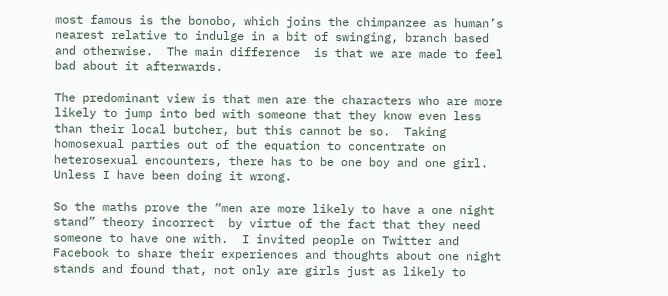most famous is the bonobo, which joins the chimpanzee as human’s nearest relative to indulge in a bit of swinging, branch based and otherwise.  The main difference  is that we are made to feel bad about it afterwards.

The predominant view is that men are the characters who are more likely to jump into bed with someone that they know even less than their local butcher, but this cannot be so.  Taking homosexual parties out of the equation to concentrate on heterosexual encounters, there has to be one boy and one girl.  Unless I have been doing it wrong.

So the maths prove the “men are more likely to have a one night stand” theory incorrect  by virtue of the fact that they need someone to have one with.  I invited people on Twitter and Facebook to share their experiences and thoughts about one night stands and found that, not only are girls just as likely to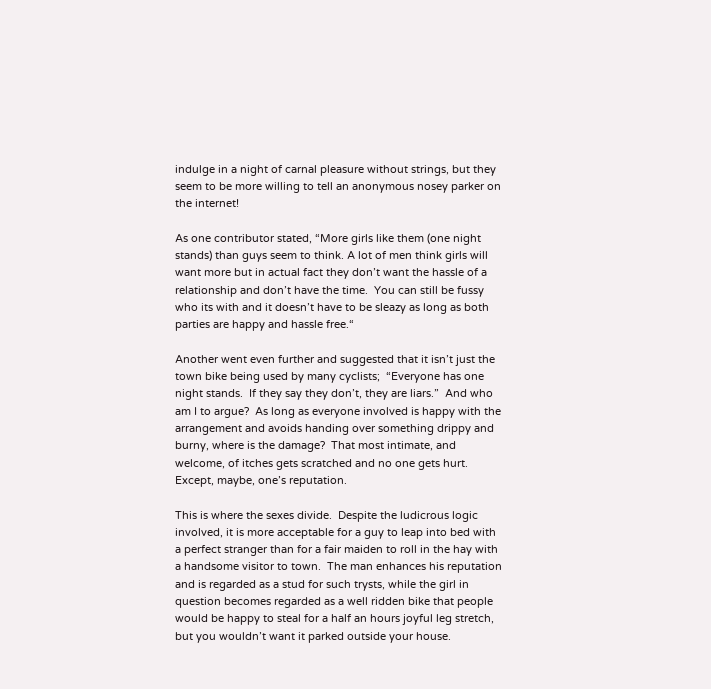indulge in a night of carnal pleasure without strings, but they seem to be more willing to tell an anonymous nosey parker on the internet!

As one contributor stated, “More girls like them (one night stands) than guys seem to think. A lot of men think girls will want more but in actual fact they don’t want the hassle of a relationship and don’t have the time.  You can still be fussy who its with and it doesn’t have to be sleazy as long as both parties are happy and hassle free.“

Another went even further and suggested that it isn’t just the town bike being used by many cyclists;  “Everyone has one night stands.  If they say they don’t, they are liars.”  And who am I to argue?  As long as everyone involved is happy with the arrangement and avoids handing over something drippy and burny, where is the damage?  That most intimate, and welcome, of itches gets scratched and no one gets hurt.  Except, maybe, one’s reputation.

This is where the sexes divide.  Despite the ludicrous logic involved, it is more acceptable for a guy to leap into bed with a perfect stranger than for a fair maiden to roll in the hay with a handsome visitor to town.  The man enhances his reputation and is regarded as a stud for such trysts, while the girl in question becomes regarded as a well ridden bike that people would be happy to steal for a half an hours joyful leg stretch, but you wouldn’t want it parked outside your house.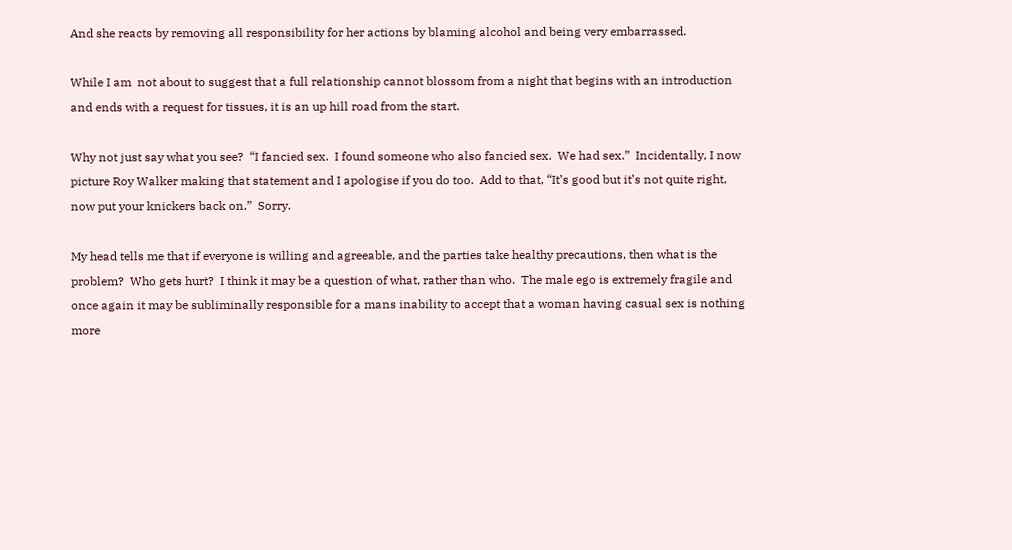And she reacts by removing all responsibility for her actions by blaming alcohol and being very embarrassed.

While I am  not about to suggest that a full relationship cannot blossom from a night that begins with an introduction and ends with a request for tissues, it is an up hill road from the start.

Why not just say what you see?  “I fancied sex.  I found someone who also fancied sex.  We had sex.”  Incidentally, I now picture Roy Walker making that statement and I apologise if you do too.  Add to that, “It’s good but it’s not quite right, now put your knickers back on.”  Sorry.

My head tells me that if everyone is willing and agreeable, and the parties take healthy precautions, then what is the problem?  Who gets hurt?  I think it may be a question of what, rather than who.  The male ego is extremely fragile and once again it may be subliminally responsible for a mans inability to accept that a woman having casual sex is nothing more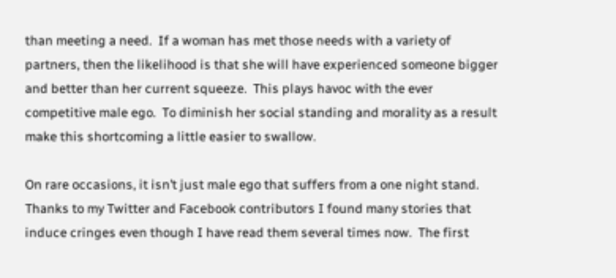than meeting a need.  If a woman has met those needs with a variety of partners, then the likelihood is that she will have experienced someone bigger and better than her current squeeze.  This plays havoc with the ever competitive male ego.  To diminish her social standing and morality as a result make this shortcoming a little easier to swallow.

On rare occasions, it isn’t just male ego that suffers from a one night stand.  Thanks to my Twitter and Facebook contributors I found many stories that induce cringes even though I have read them several times now.  The first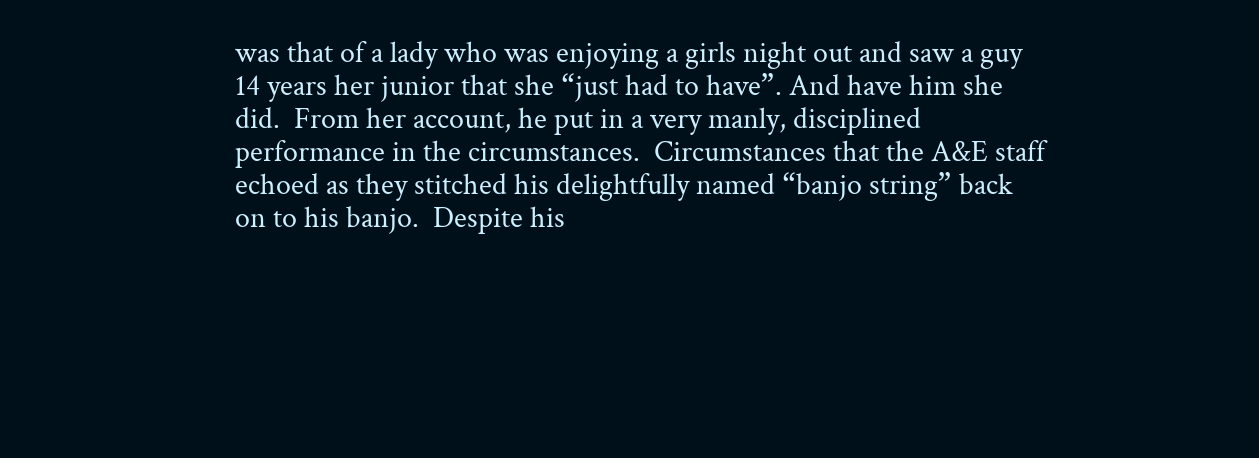was that of a lady who was enjoying a girls night out and saw a guy 14 years her junior that she “just had to have”. And have him she did.  From her account, he put in a very manly, disciplined performance in the circumstances.  Circumstances that the A&E staff echoed as they stitched his delightfully named “banjo string” back on to his banjo.  Despite his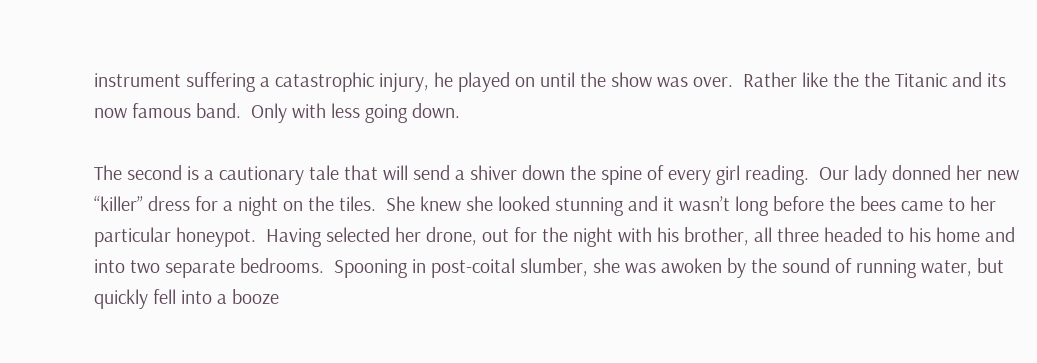instrument suffering a catastrophic injury, he played on until the show was over.  Rather like the the Titanic and its now famous band.  Only with less going down.

The second is a cautionary tale that will send a shiver down the spine of every girl reading.  Our lady donned her new “killer” dress for a night on the tiles.  She knew she looked stunning and it wasn’t long before the bees came to her particular honeypot.  Having selected her drone, out for the night with his brother, all three headed to his home and into two separate bedrooms.  Spooning in post-coital slumber, she was awoken by the sound of running water, but quickly fell into a booze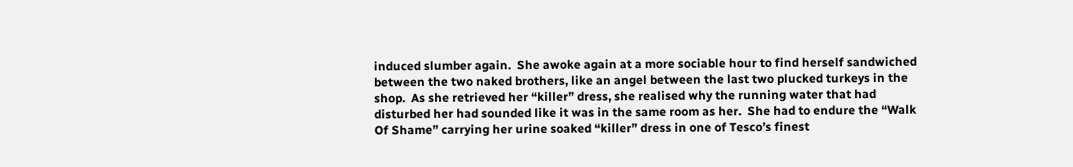induced slumber again.  She awoke again at a more sociable hour to find herself sandwiched between the two naked brothers, like an angel between the last two plucked turkeys in the shop.  As she retrieved her “killer” dress, she realised why the running water that had disturbed her had sounded like it was in the same room as her.  She had to endure the “Walk Of Shame” carrying her urine soaked “killer” dress in one of Tesco’s finest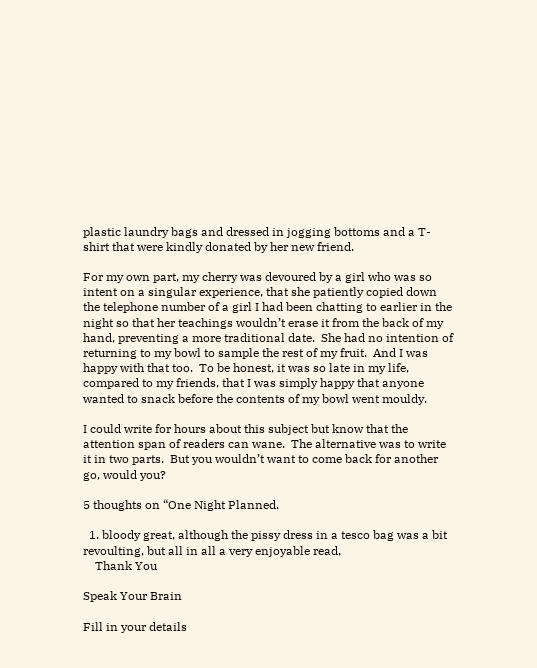plastic laundry bags and dressed in jogging bottoms and a T-shirt that were kindly donated by her new friend.

For my own part, my cherry was devoured by a girl who was so intent on a singular experience, that she patiently copied down the telephone number of a girl I had been chatting to earlier in the night so that her teachings wouldn’t erase it from the back of my hand, preventing a more traditional date.  She had no intention of returning to my bowl to sample the rest of my fruit.  And I was happy with that too.  To be honest, it was so late in my life, compared to my friends, that I was simply happy that anyone wanted to snack before the contents of my bowl went mouldy.

I could write for hours about this subject but know that the attention span of readers can wane.  The alternative was to write it in two parts.  But you wouldn’t want to come back for another go, would you?

5 thoughts on “One Night Planned.

  1. bloody great, although the pissy dress in a tesco bag was a bit revoulting, but all in all a very enjoyable read,
    Thank You

Speak Your Brain

Fill in your details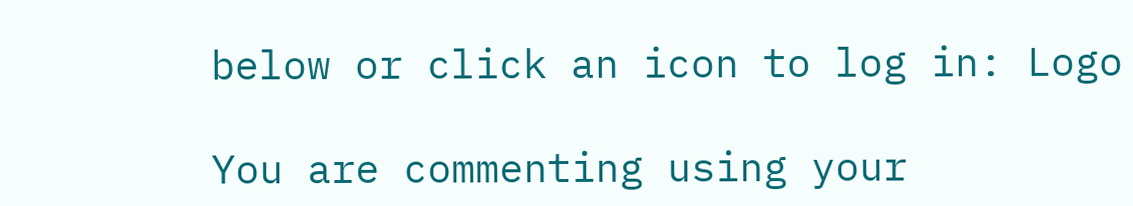below or click an icon to log in: Logo

You are commenting using your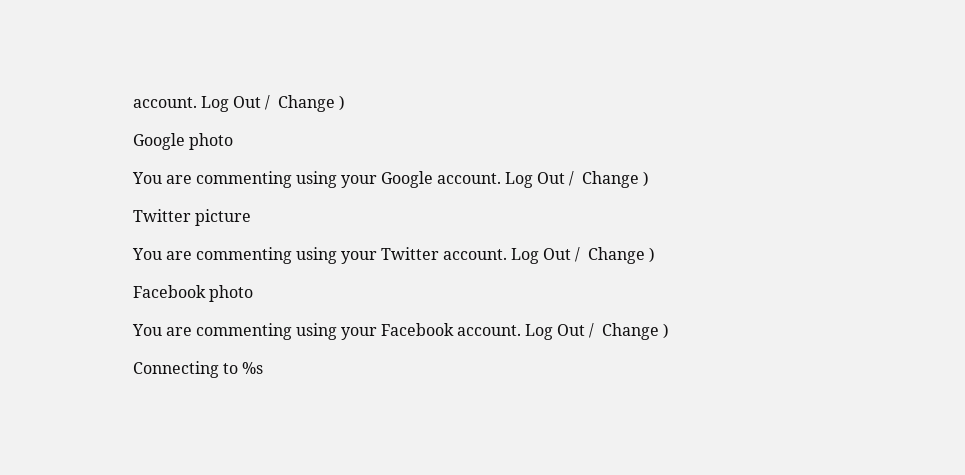account. Log Out /  Change )

Google photo

You are commenting using your Google account. Log Out /  Change )

Twitter picture

You are commenting using your Twitter account. Log Out /  Change )

Facebook photo

You are commenting using your Facebook account. Log Out /  Change )

Connecting to %s